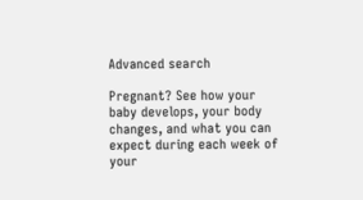Advanced search

Pregnant? See how your baby develops, your body changes, and what you can expect during each week of your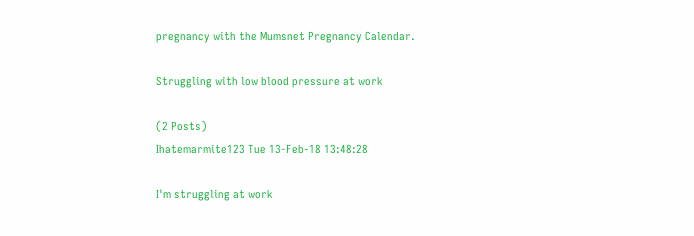pregnancy with the Mumsnet Pregnancy Calendar.

Struggling with low blood pressure at work

(2 Posts)
Ihatemarmite123 Tue 13-Feb-18 13:48:28

I'm struggling at work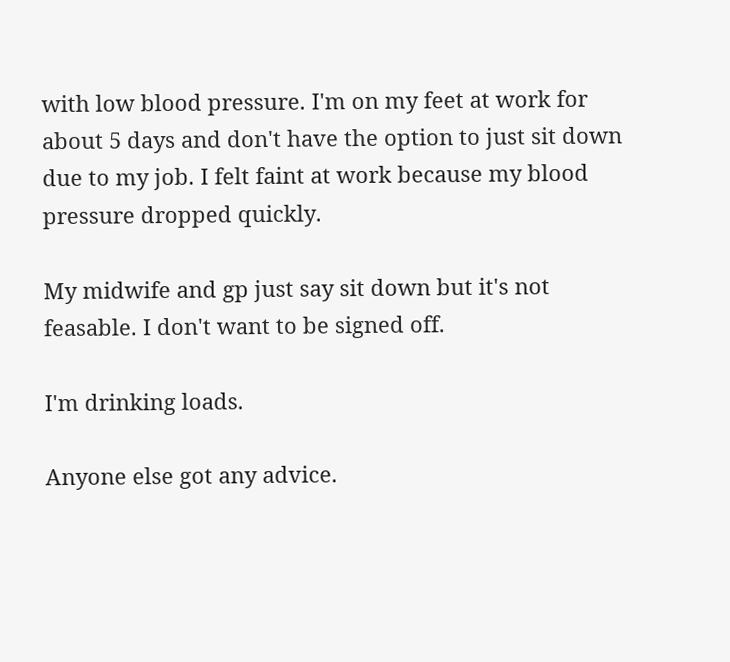with low blood pressure. I'm on my feet at work for about 5 days and don't have the option to just sit down due to my job. I felt faint at work because my blood pressure dropped quickly.

My midwife and gp just say sit down but it's not feasable. I don't want to be signed off.

I'm drinking loads.

Anyone else got any advice.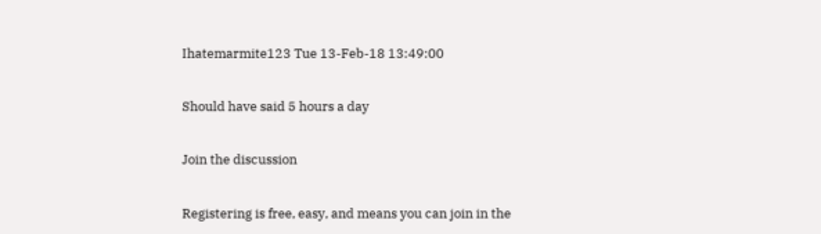Ihatemarmite123 Tue 13-Feb-18 13:49:00

Should have said 5 hours a day

Join the discussion

Registering is free, easy, and means you can join in the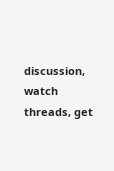discussion, watch threads, get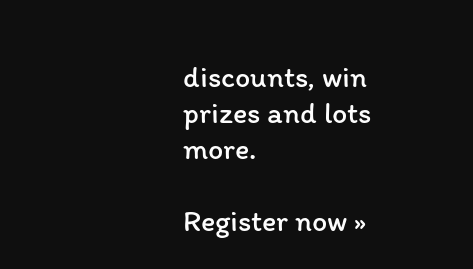discounts, win prizes and lots more.

Register now »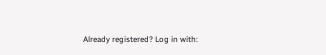Already registered? Log in with: